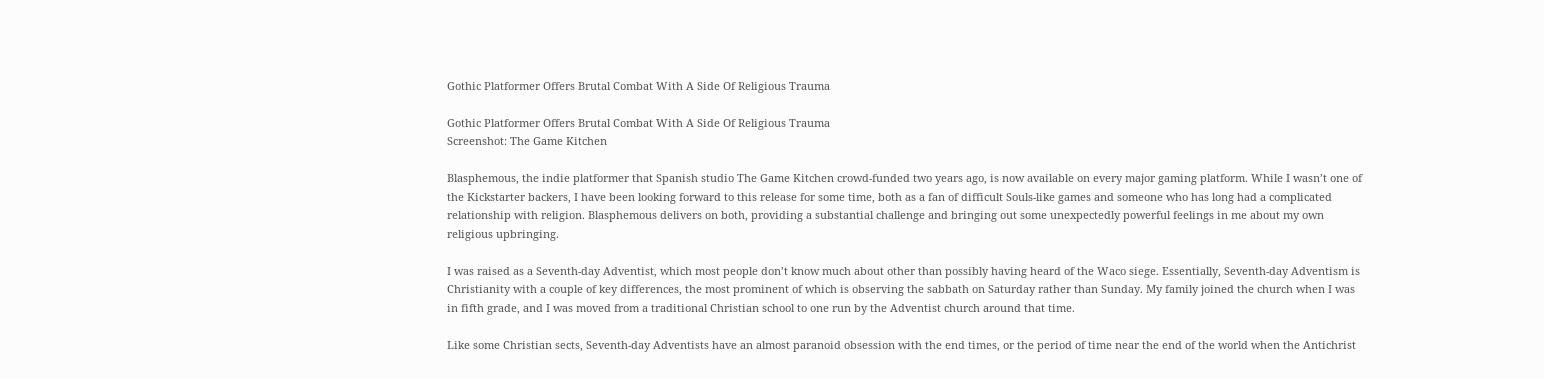Gothic Platformer Offers Brutal Combat With A Side Of Religious Trauma

Gothic Platformer Offers Brutal Combat With A Side Of Religious Trauma
Screenshot: The Game Kitchen

Blasphemous, the indie platformer that Spanish studio The Game Kitchen crowd-funded two years ago, is now available on every major gaming platform. While I wasn’t one of the Kickstarter backers, I have been looking forward to this release for some time, both as a fan of difficult Souls-like games and someone who has long had a complicated relationship with religion. Blasphemous delivers on both, providing a substantial challenge and bringing out some unexpectedly powerful feelings in me about my own religious upbringing.

I was raised as a Seventh-day Adventist, which most people don’t know much about other than possibly having heard of the Waco siege. Essentially, Seventh-day Adventism is Christianity with a couple of key differences, the most prominent of which is observing the sabbath on Saturday rather than Sunday. My family joined the church when I was in fifth grade, and I was moved from a traditional Christian school to one run by the Adventist church around that time.

Like some Christian sects, Seventh-day Adventists have an almost paranoid obsession with the end times, or the period of time near the end of the world when the Antichrist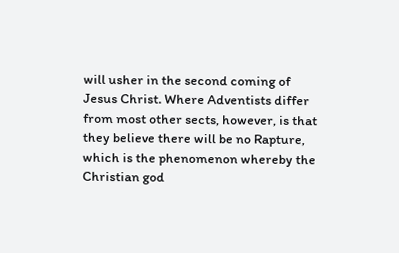will usher in the second coming of Jesus Christ. Where Adventists differ from most other sects, however, is that they believe there will be no Rapture, which is the phenomenon whereby the Christian god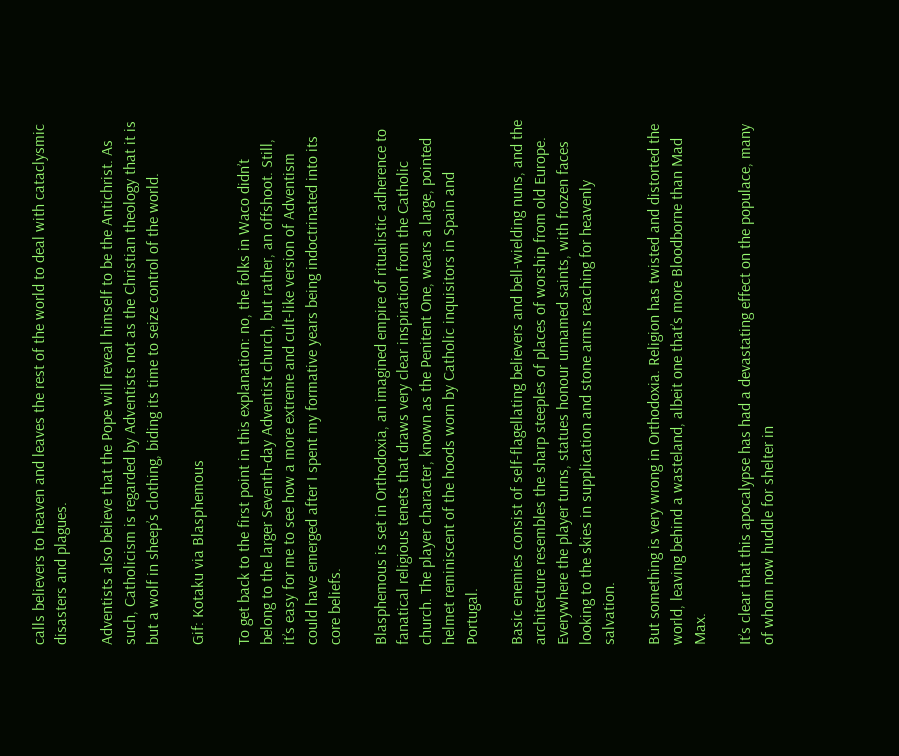calls believers to heaven and leaves the rest of the world to deal with cataclysmic disasters and plagues.

Adventists also believe that the Pope will reveal himself to be the Antichrist. As such, Catholicism is regarded by Adventists not as the Christian theology that it is but a wolf in sheep’s clothing, biding its time to seize control of the world.

Gif: Kotaku via Blasphemous

To get back to the first point in this explanation: no, the folks in Waco didn’t belong to the larger Seventh-day Adventist church, but rather, an offshoot. Still, it’s easy for me to see how a more extreme and cult-like version of Adventism could have emerged after I spent my formative years being indoctrinated into its core beliefs.

Blasphemous is set in Orthodoxia, an imagined empire of ritualistic adherence to fanatical religious tenets that draws very clear inspiration from the Catholic church. The player character, known as the Penitent One, wears a large, pointed helmet reminiscent of the hoods worn by Catholic inquisitors in Spain and Portugal.

Basic enemies consist of self-flagellating believers and bell-wielding nuns, and the architecture resembles the sharp steeples of places of worship from old Europe. Everywhere the player turns, statues honour unnamed saints, with frozen faces looking to the skies in supplication and stone arms reaching for heavenly salvation.

But something is very wrong in Orthodoxia. Religion has twisted and distorted the world, leaving behind a wasteland, albeit one that’s more Bloodborne than Mad Max.

It’s clear that this apocalypse has had a devastating effect on the populace, many of whom now huddle for shelter in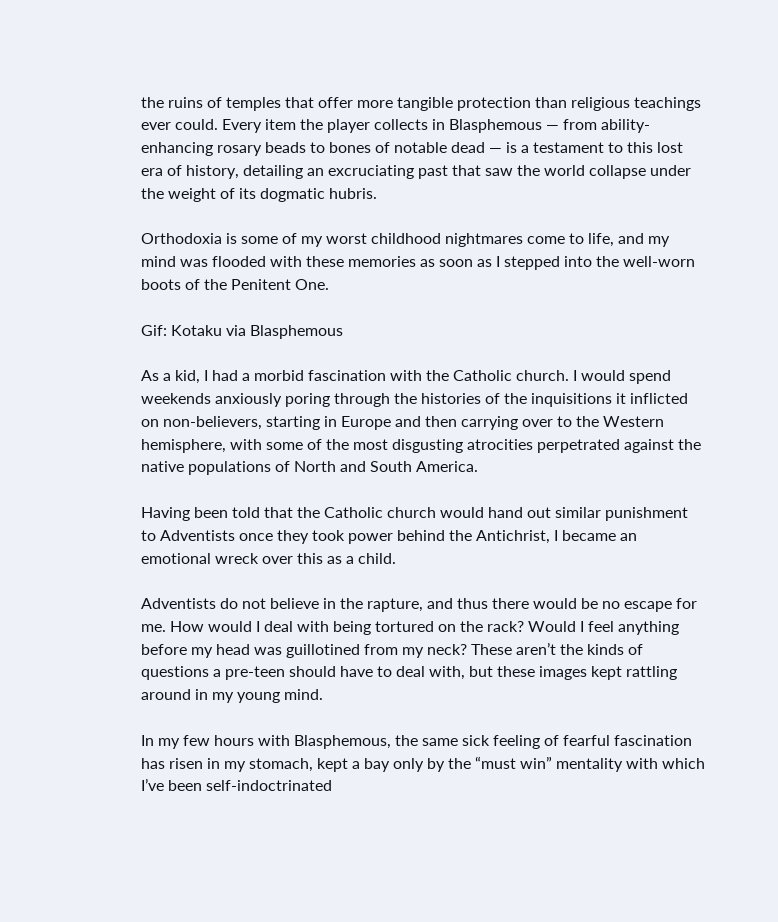the ruins of temples that offer more tangible protection than religious teachings ever could. Every item the player collects in Blasphemous — from ability-enhancing rosary beads to bones of notable dead — is a testament to this lost era of history, detailing an excruciating past that saw the world collapse under the weight of its dogmatic hubris.

Orthodoxia is some of my worst childhood nightmares come to life, and my mind was flooded with these memories as soon as I stepped into the well-worn boots of the Penitent One.

Gif: Kotaku via Blasphemous

As a kid, I had a morbid fascination with the Catholic church. I would spend weekends anxiously poring through the histories of the inquisitions it inflicted on non-believers, starting in Europe and then carrying over to the Western hemisphere, with some of the most disgusting atrocities perpetrated against the native populations of North and South America.

Having been told that the Catholic church would hand out similar punishment to Adventists once they took power behind the Antichrist, I became an emotional wreck over this as a child.

Adventists do not believe in the rapture, and thus there would be no escape for me. How would I deal with being tortured on the rack? Would I feel anything before my head was guillotined from my neck? These aren’t the kinds of questions a pre-teen should have to deal with, but these images kept rattling around in my young mind.

In my few hours with Blasphemous, the same sick feeling of fearful fascination has risen in my stomach, kept a bay only by the “must win” mentality with which I’ve been self-indoctrinated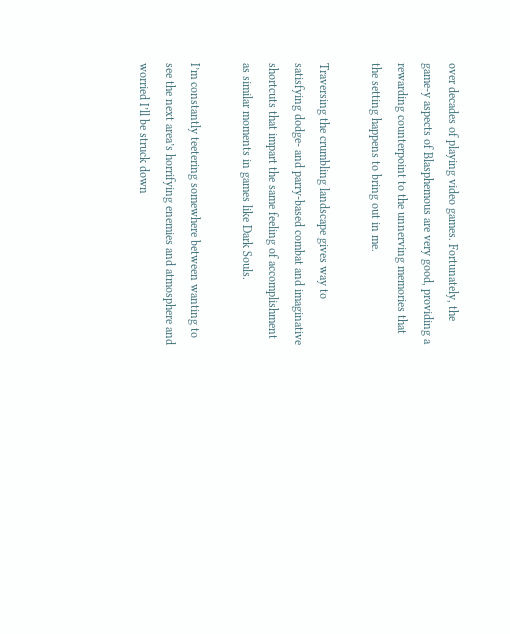over decades of playing video games. Fortunately, the game-y aspects of Blasphemous are very good, providing a rewarding counterpoint to the unnerving memories that the setting happens to bring out in me.

Traversing the crumbling landscape gives way to satisfying dodge- and parry-based combat and imaginative shortcuts that impart the same feeling of accomplishment as similar moments in games like Dark Souls.

I’m constantly teetering somewhere between wanting to see the next area’s horrifying enemies and atmosphere and worried I’ll be struck down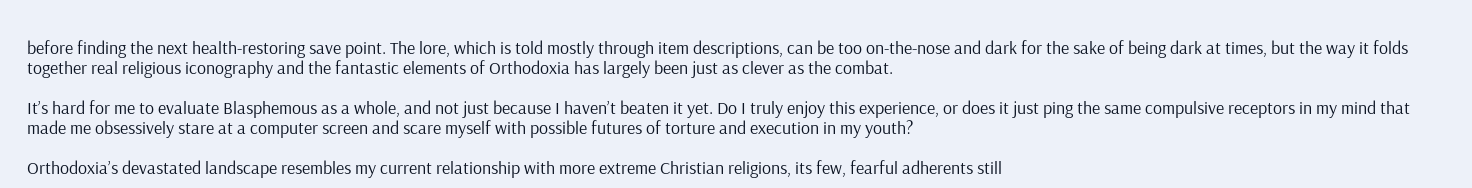before finding the next health-restoring save point. The lore, which is told mostly through item descriptions, can be too on-the-nose and dark for the sake of being dark at times, but the way it folds together real religious iconography and the fantastic elements of Orthodoxia has largely been just as clever as the combat.

It’s hard for me to evaluate Blasphemous as a whole, and not just because I haven’t beaten it yet. Do I truly enjoy this experience, or does it just ping the same compulsive receptors in my mind that made me obsessively stare at a computer screen and scare myself with possible futures of torture and execution in my youth?

Orthodoxia’s devastated landscape resembles my current relationship with more extreme Christian religions, its few, fearful adherents still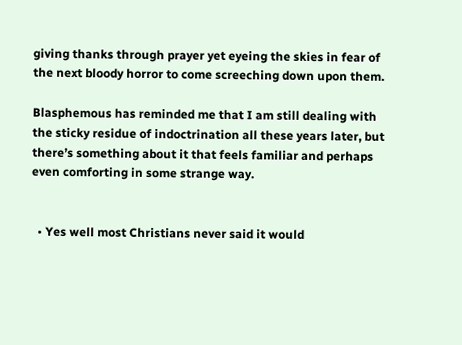giving thanks through prayer yet eyeing the skies in fear of the next bloody horror to come screeching down upon them.

Blasphemous has reminded me that I am still dealing with the sticky residue of indoctrination all these years later, but there’s something about it that feels familiar and perhaps even comforting in some strange way.


  • Yes well most Christians never said it would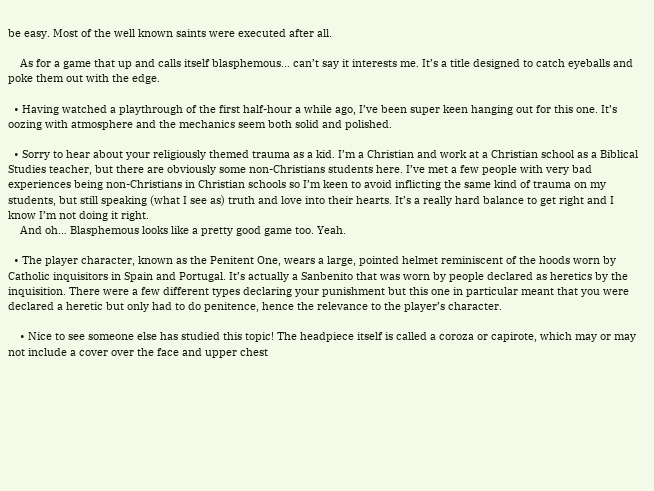be easy. Most of the well known saints were executed after all.

    As for a game that up and calls itself blasphemous… can’t say it interests me. It’s a title designed to catch eyeballs and poke them out with the edge.

  • Having watched a playthrough of the first half-hour a while ago, I’ve been super keen hanging out for this one. It’s oozing with atmosphere and the mechanics seem both solid and polished.

  • Sorry to hear about your religiously themed trauma as a kid. I’m a Christian and work at a Christian school as a Biblical Studies teacher, but there are obviously some non-Christians students here. I’ve met a few people with very bad experiences being non-Christians in Christian schools so I’m keen to avoid inflicting the same kind of trauma on my students, but still speaking (what I see as) truth and love into their hearts. It’s a really hard balance to get right and I know I’m not doing it right.
    And oh… Blasphemous looks like a pretty good game too. Yeah.

  • The player character, known as the Penitent One, wears a large, pointed helmet reminiscent of the hoods worn by Catholic inquisitors in Spain and Portugal. It’s actually a Sanbenito that was worn by people declared as heretics by the inquisition. There were a few different types declaring your punishment but this one in particular meant that you were declared a heretic but only had to do penitence, hence the relevance to the player’s character.

    • Nice to see someone else has studied this topic! The headpiece itself is called a coroza or capirote, which may or may not include a cover over the face and upper chest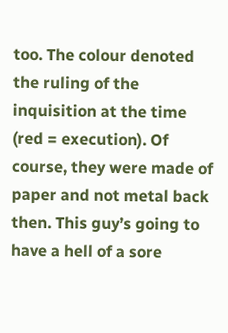too. The colour denoted the ruling of the inquisition at the time (red = execution). Of course, they were made of paper and not metal back then. This guy’s going to have a hell of a sore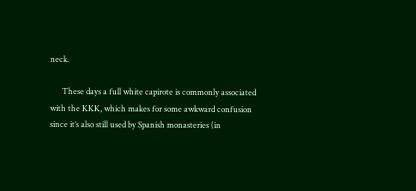neck.

      These days a full white capirote is commonly associated with the KKK, which makes for some awkward confusion since it’s also still used by Spanish monasteries (in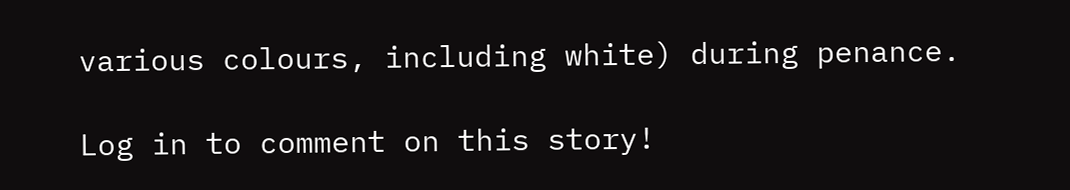various colours, including white) during penance.

Log in to comment on this story!